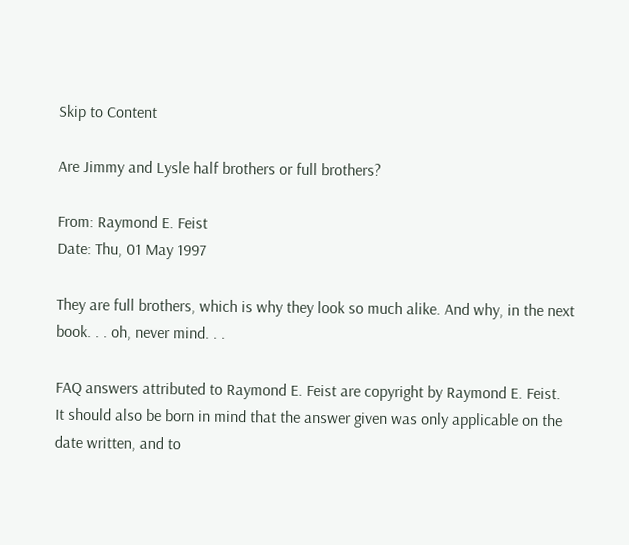Skip to Content

Are Jimmy and Lysle half brothers or full brothers?

From: Raymond E. Feist
Date: Thu, 01 May 1997

They are full brothers, which is why they look so much alike. And why, in the next book. . . oh, never mind. . .

FAQ answers attributed to Raymond E. Feist are copyright by Raymond E. Feist.
It should also be born in mind that the answer given was only applicable on the date written, and to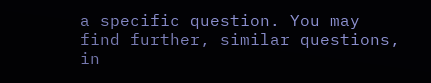a specific question. You may find further, similar questions, in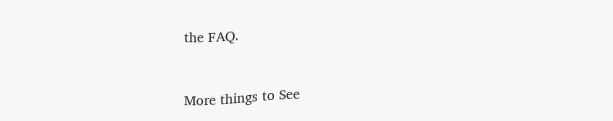the FAQ.


More things to See